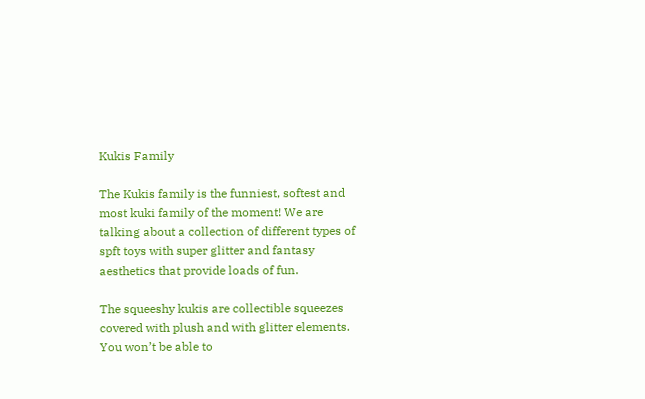Kukis Family

The Kukis family is the funniest, softest and most kuki family of the moment! We are talking about a collection of different types of  spft toys with super glitter and fantasy aesthetics that provide loads of fun.

The squeeshy kukis are collectible squeezes covered with plush and with glitter elements. You won’t be able to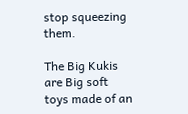stop squeezing them.

The Big Kukis are Big soft toys made of an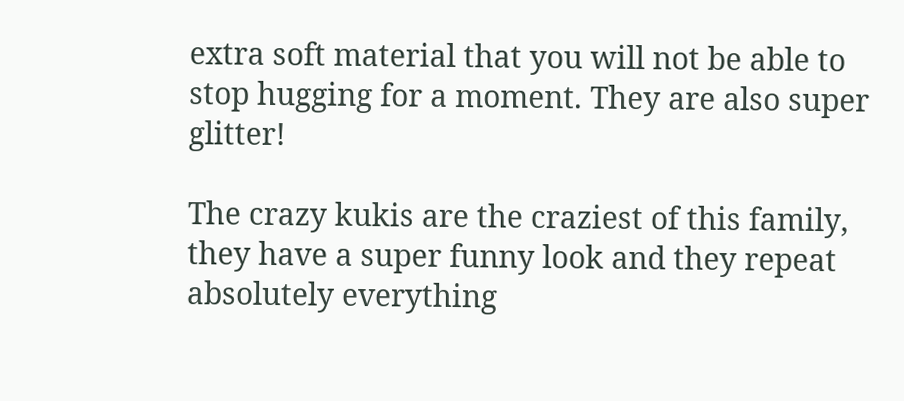extra soft material that you will not be able to stop hugging for a moment. They are also super glitter!

The crazy kukis are the craziest of this family, they have a super funny look and they repeat absolutely everything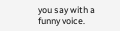you say with a funny voice.